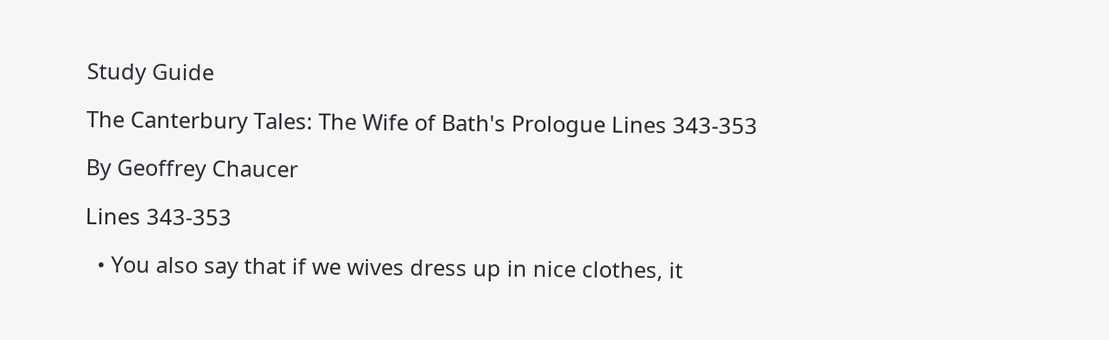Study Guide

The Canterbury Tales: The Wife of Bath's Prologue Lines 343-353

By Geoffrey Chaucer

Lines 343-353

  • You also say that if we wives dress up in nice clothes, it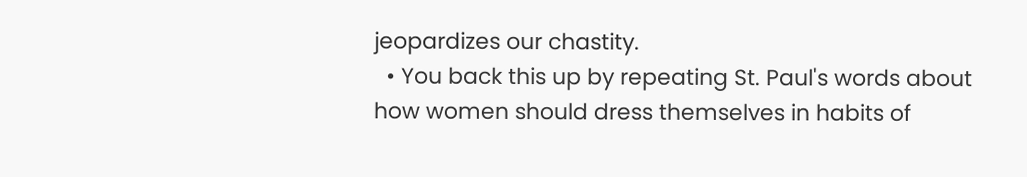jeopardizes our chastity.
  • You back this up by repeating St. Paul's words about how women should dress themselves in habits of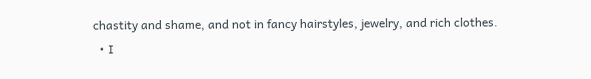chastity and shame, and not in fancy hairstyles, jewelry, and rich clothes.
  • I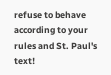refuse to behave according to your rules and St. Paul's text!